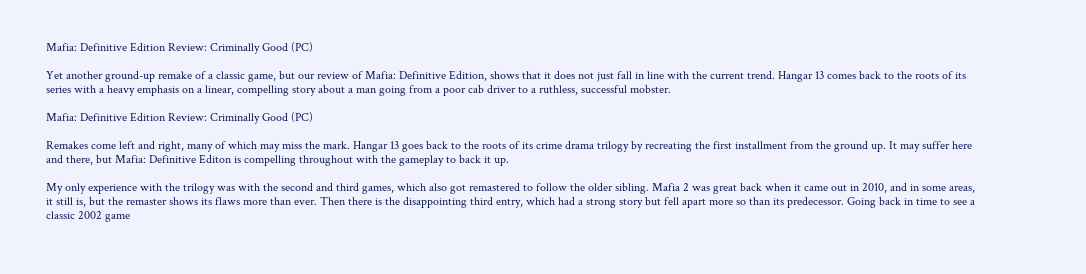Mafia: Definitive Edition Review: Criminally Good (PC)

Yet another ground-up remake of a classic game, but our review of Mafia: Definitive Edition, shows that it does not just fall in line with the current trend. Hangar 13 comes back to the roots of its series with a heavy emphasis on a linear, compelling story about a man going from a poor cab driver to a ruthless, successful mobster.

Mafia: Definitive Edition Review: Criminally Good (PC)

Remakes come left and right, many of which may miss the mark. Hangar 13 goes back to the roots of its crime drama trilogy by recreating the first installment from the ground up. It may suffer here and there, but Mafia: Definitive Editon is compelling throughout with the gameplay to back it up.

My only experience with the trilogy was with the second and third games, which also got remastered to follow the older sibling. Mafia 2 was great back when it came out in 2010, and in some areas, it still is, but the remaster shows its flaws more than ever. Then there is the disappointing third entry, which had a strong story but fell apart more so than its predecessor. Going back in time to see a classic 2002 game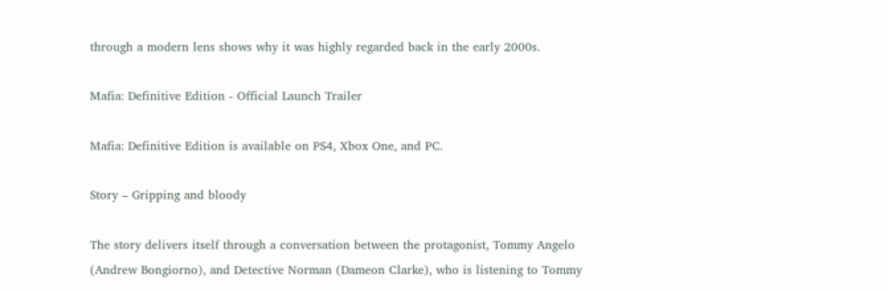through a modern lens shows why it was highly regarded back in the early 2000s.

Mafia: Definitive Edition - Official Launch Trailer

Mafia: Definitive Edition is available on PS4, Xbox One, and PC.

Story – Gripping and bloody

The story delivers itself through a conversation between the protagonist, Tommy Angelo (Andrew Bongiorno), and Detective Norman (Dameon Clarke), who is listening to Tommy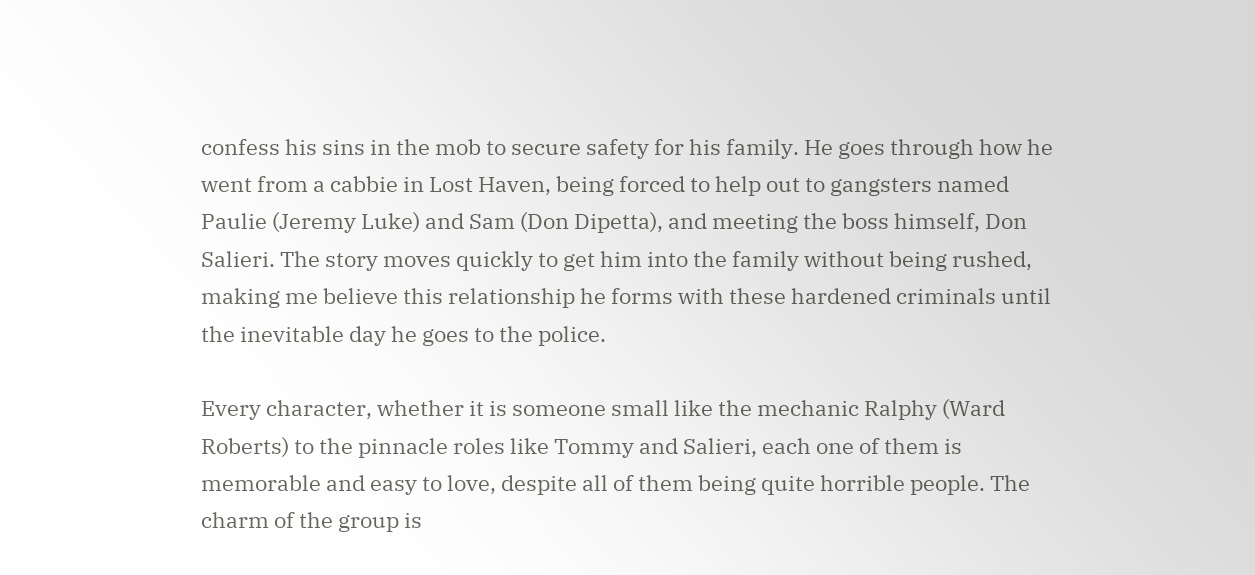confess his sins in the mob to secure safety for his family. He goes through how he went from a cabbie in Lost Haven, being forced to help out to gangsters named Paulie (Jeremy Luke) and Sam (Don Dipetta), and meeting the boss himself, Don Salieri. The story moves quickly to get him into the family without being rushed, making me believe this relationship he forms with these hardened criminals until the inevitable day he goes to the police.

Every character, whether it is someone small like the mechanic Ralphy (Ward Roberts) to the pinnacle roles like Tommy and Salieri, each one of them is memorable and easy to love, despite all of them being quite horrible people. The charm of the group is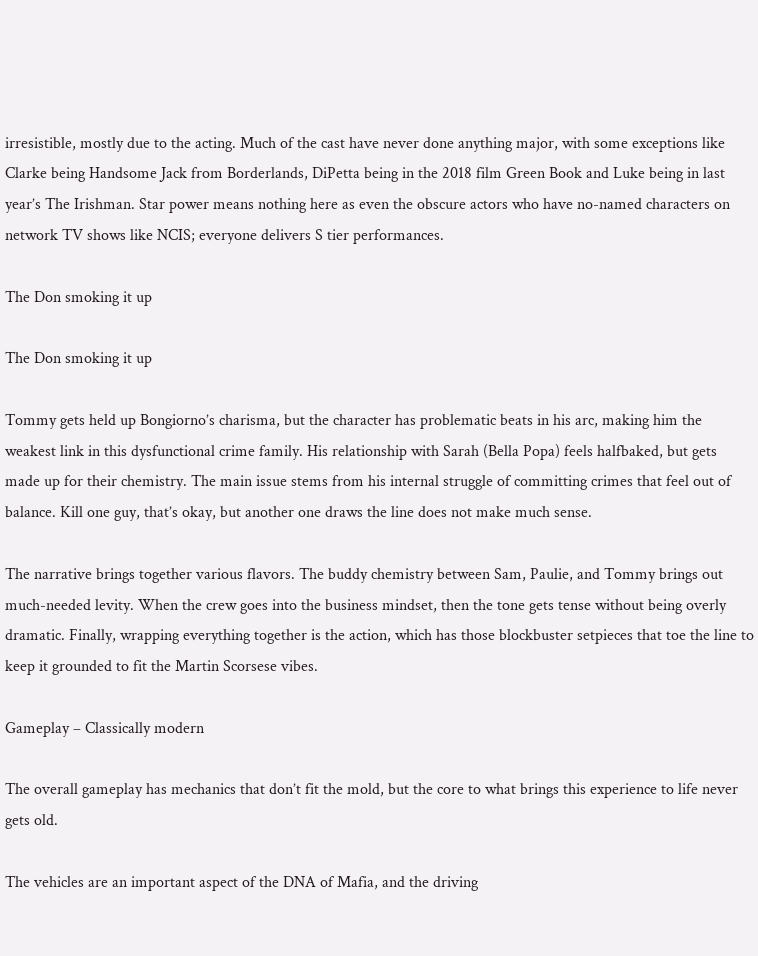irresistible, mostly due to the acting. Much of the cast have never done anything major, with some exceptions like Clarke being Handsome Jack from Borderlands, DiPetta being in the 2018 film Green Book and Luke being in last year’s The Irishman. Star power means nothing here as even the obscure actors who have no-named characters on network TV shows like NCIS; everyone delivers S tier performances.

The Don smoking it up

The Don smoking it up

Tommy gets held up Bongiorno’s charisma, but the character has problematic beats in his arc, making him the weakest link in this dysfunctional crime family. His relationship with Sarah (Bella Popa) feels halfbaked, but gets made up for their chemistry. The main issue stems from his internal struggle of committing crimes that feel out of balance. Kill one guy, that’s okay, but another one draws the line does not make much sense.

The narrative brings together various flavors. The buddy chemistry between Sam, Paulie, and Tommy brings out much-needed levity. When the crew goes into the business mindset, then the tone gets tense without being overly dramatic. Finally, wrapping everything together is the action, which has those blockbuster setpieces that toe the line to keep it grounded to fit the Martin Scorsese vibes.

Gameplay – Classically modern

The overall gameplay has mechanics that don’t fit the mold, but the core to what brings this experience to life never gets old.

The vehicles are an important aspect of the DNA of Mafia, and the driving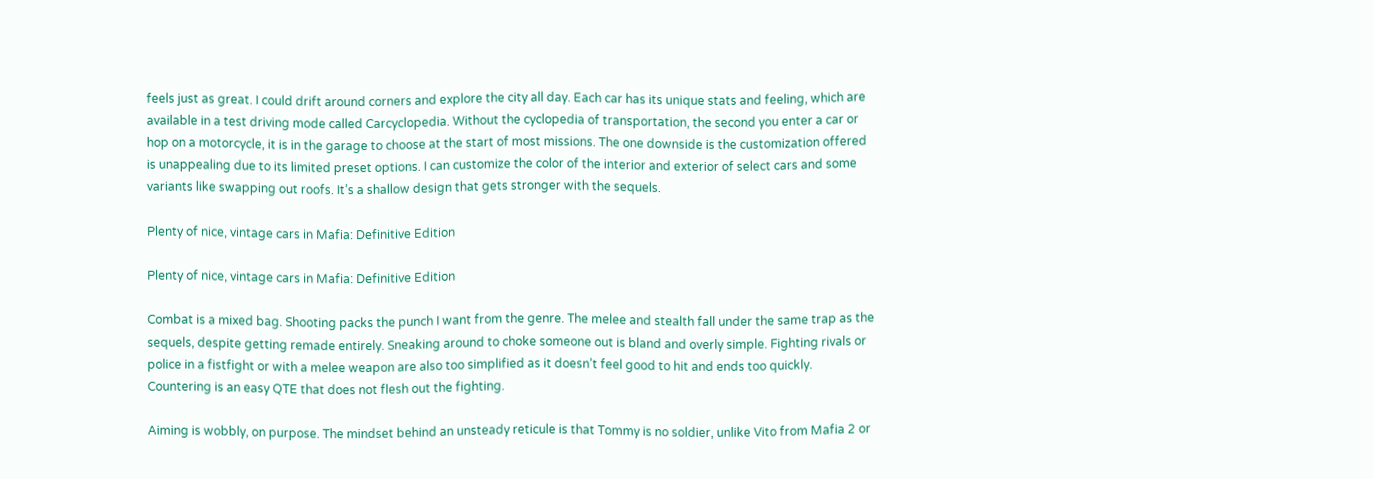feels just as great. I could drift around corners and explore the city all day. Each car has its unique stats and feeling, which are available in a test driving mode called Carcyclopedia. Without the cyclopedia of transportation, the second you enter a car or hop on a motorcycle, it is in the garage to choose at the start of most missions. The one downside is the customization offered is unappealing due to its limited preset options. I can customize the color of the interior and exterior of select cars and some variants like swapping out roofs. It’s a shallow design that gets stronger with the sequels.

Plenty of nice, vintage cars in Mafia: Definitive Edition

Plenty of nice, vintage cars in Mafia: Definitive Edition

Combat is a mixed bag. Shooting packs the punch I want from the genre. The melee and stealth fall under the same trap as the sequels, despite getting remade entirely. Sneaking around to choke someone out is bland and overly simple. Fighting rivals or police in a fistfight or with a melee weapon are also too simplified as it doesn’t feel good to hit and ends too quickly. Countering is an easy QTE that does not flesh out the fighting.

Aiming is wobbly, on purpose. The mindset behind an unsteady reticule is that Tommy is no soldier, unlike Vito from Mafia 2 or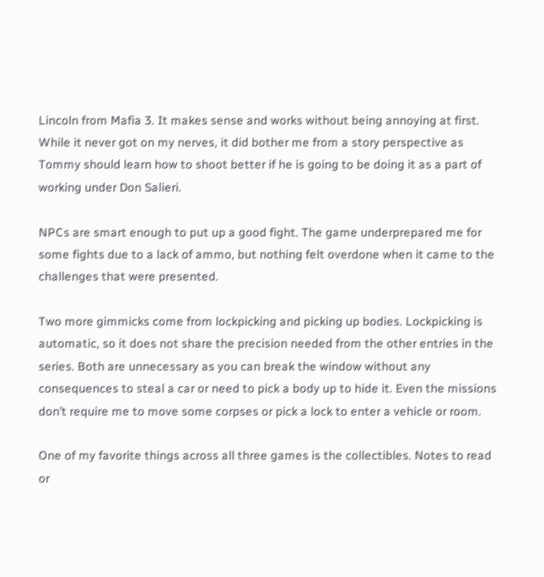Lincoln from Mafia 3. It makes sense and works without being annoying at first. While it never got on my nerves, it did bother me from a story perspective as Tommy should learn how to shoot better if he is going to be doing it as a part of working under Don Salieri.

NPCs are smart enough to put up a good fight. The game underprepared me for some fights due to a lack of ammo, but nothing felt overdone when it came to the challenges that were presented.

Two more gimmicks come from lockpicking and picking up bodies. Lockpicking is automatic, so it does not share the precision needed from the other entries in the series. Both are unnecessary as you can break the window without any consequences to steal a car or need to pick a body up to hide it. Even the missions don’t require me to move some corpses or pick a lock to enter a vehicle or room.

One of my favorite things across all three games is the collectibles. Notes to read or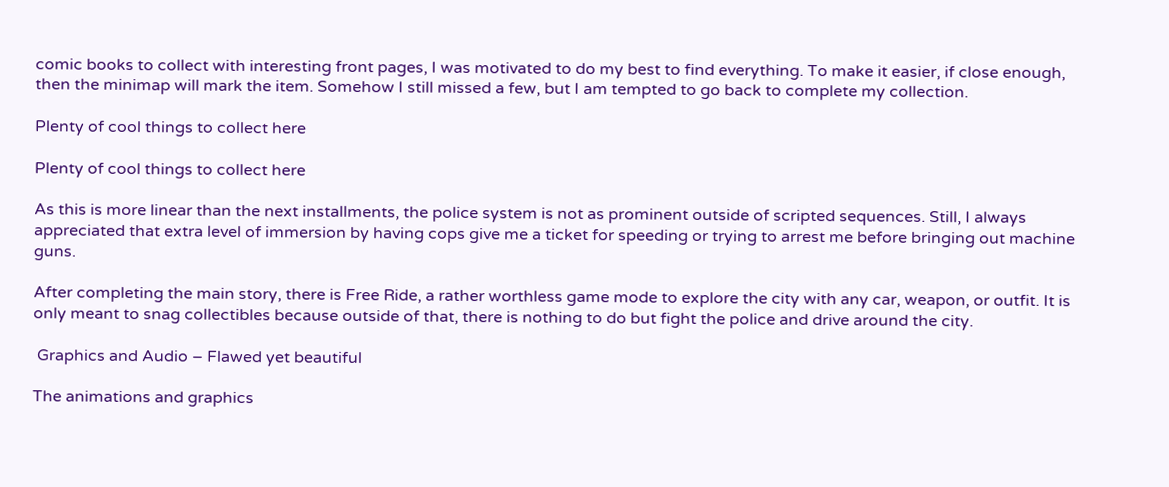comic books to collect with interesting front pages, I was motivated to do my best to find everything. To make it easier, if close enough, then the minimap will mark the item. Somehow I still missed a few, but I am tempted to go back to complete my collection.

Plenty of cool things to collect here

Plenty of cool things to collect here

As this is more linear than the next installments, the police system is not as prominent outside of scripted sequences. Still, I always appreciated that extra level of immersion by having cops give me a ticket for speeding or trying to arrest me before bringing out machine guns.

After completing the main story, there is Free Ride, a rather worthless game mode to explore the city with any car, weapon, or outfit. It is only meant to snag collectibles because outside of that, there is nothing to do but fight the police and drive around the city.

 Graphics and Audio – Flawed yet beautiful

The animations and graphics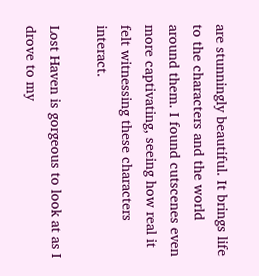are stunningly beautiful. It brings life to the characters and the world around them. I found cutscenes even more captivating, seeing how real it felt witnessing these characters interact.

Lost Haven is gorgeous to look at as I drove to my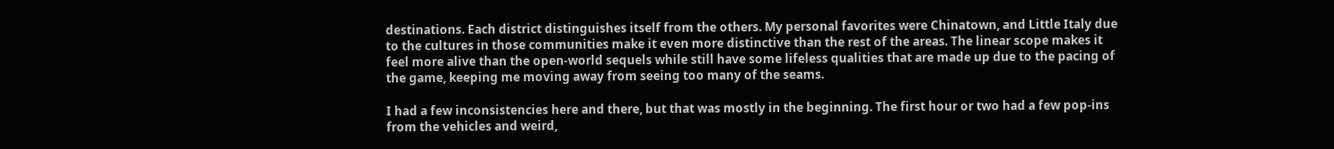destinations. Each district distinguishes itself from the others. My personal favorites were Chinatown, and Little Italy due to the cultures in those communities make it even more distinctive than the rest of the areas. The linear scope makes it feel more alive than the open-world sequels while still have some lifeless qualities that are made up due to the pacing of the game, keeping me moving away from seeing too many of the seams.

I had a few inconsistencies here and there, but that was mostly in the beginning. The first hour or two had a few pop-ins from the vehicles and weird,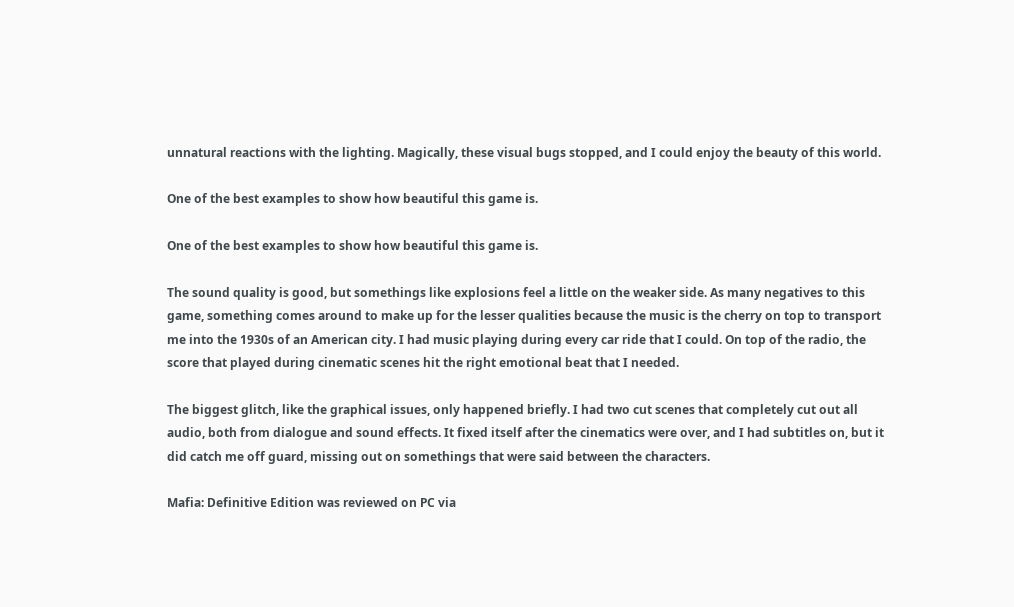unnatural reactions with the lighting. Magically, these visual bugs stopped, and I could enjoy the beauty of this world.

One of the best examples to show how beautiful this game is.

One of the best examples to show how beautiful this game is.

The sound quality is good, but somethings like explosions feel a little on the weaker side. As many negatives to this game, something comes around to make up for the lesser qualities because the music is the cherry on top to transport me into the 1930s of an American city. I had music playing during every car ride that I could. On top of the radio, the score that played during cinematic scenes hit the right emotional beat that I needed.

The biggest glitch, like the graphical issues, only happened briefly. I had two cut scenes that completely cut out all audio, both from dialogue and sound effects. It fixed itself after the cinematics were over, and I had subtitles on, but it did catch me off guard, missing out on somethings that were said between the characters.

Mafia: Definitive Edition was reviewed on PC via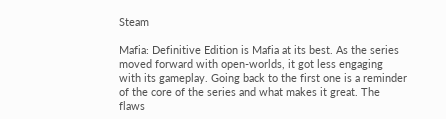Steam

Mafia: Definitive Edition is Mafia at its best. As the series moved forward with open-worlds, it got less engaging with its gameplay. Going back to the first one is a reminder of the core of the series and what makes it great. The flaws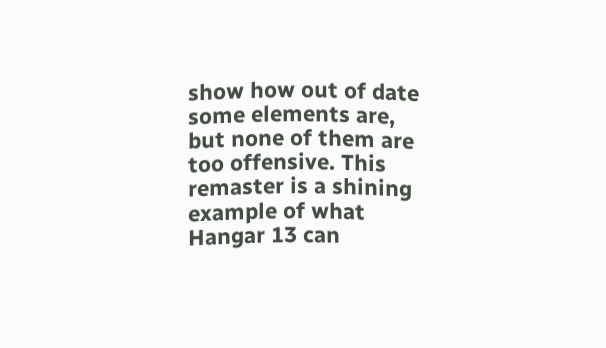show how out of date some elements are, but none of them are too offensive. This remaster is a shining example of what Hangar 13 can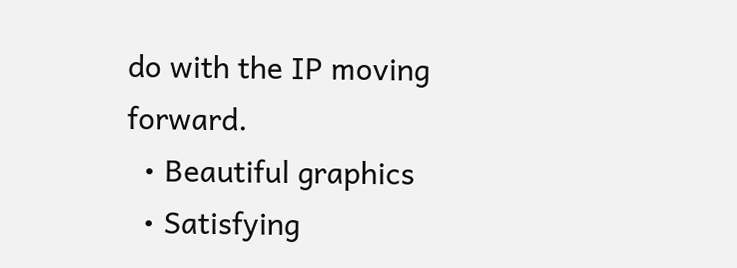do with the IP moving forward.
  • Beautiful graphics
  • Satisfying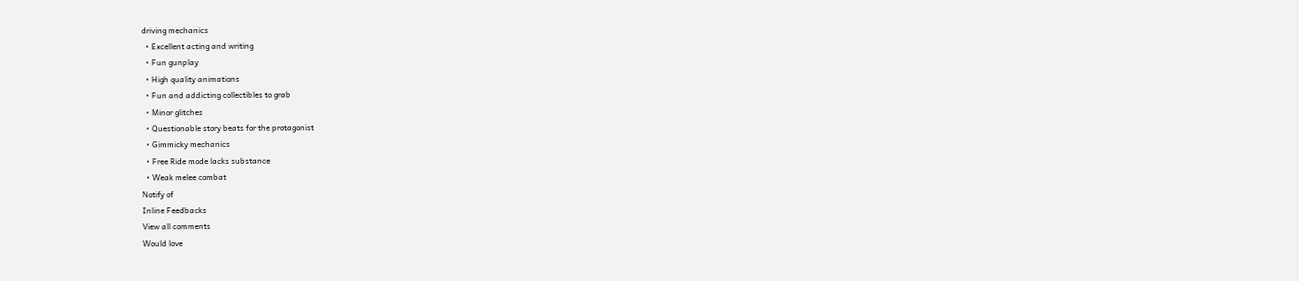driving mechanics
  • Excellent acting and writing
  • Fun gunplay
  • High quality animations
  • Fun and addicting collectibles to grab
  • Minor glitches
  • Questionable story beats for the protagonist
  • Gimmicky mechanics
  • Free Ride mode lacks substance
  • Weak melee combat
Notify of
Inline Feedbacks
View all comments
Would love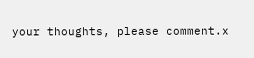your thoughts, please comment.x